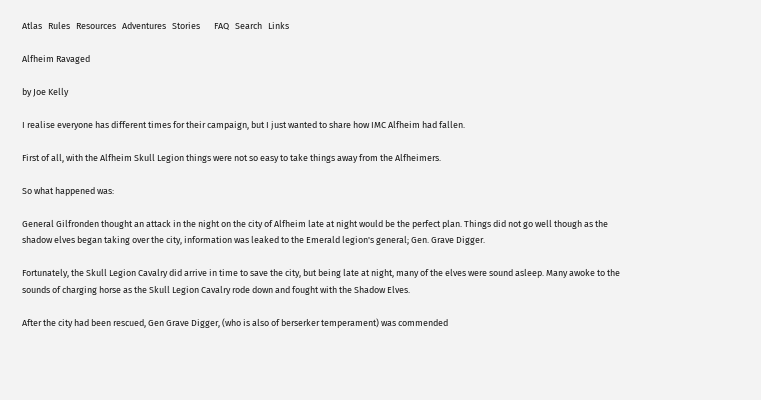Atlas   Rules   Resources   Adventures   Stories       FAQ   Search   Links

Alfheim Ravaged

by Joe Kelly

I realise everyone has different times for their campaign, but I just wanted to share how IMC Alfheim had fallen.

First of all, with the Alfheim Skull Legion things were not so easy to take things away from the Alfheimers.

So what happened was:

General Gilfronden thought an attack in the night on the city of Alfheim late at night would be the perfect plan. Things did not go well though as the shadow elves began taking over the city, information was leaked to the Emerald legion's general; Gen. Grave Digger.

Fortunately, the Skull Legion Cavalry did arrive in time to save the city, but being late at night, many of the elves were sound asleep. Many awoke to the sounds of charging horse as the Skull Legion Cavalry rode down and fought with the Shadow Elves.

After the city had been rescued, Gen Grave Digger, (who is also of berserker temperament) was commended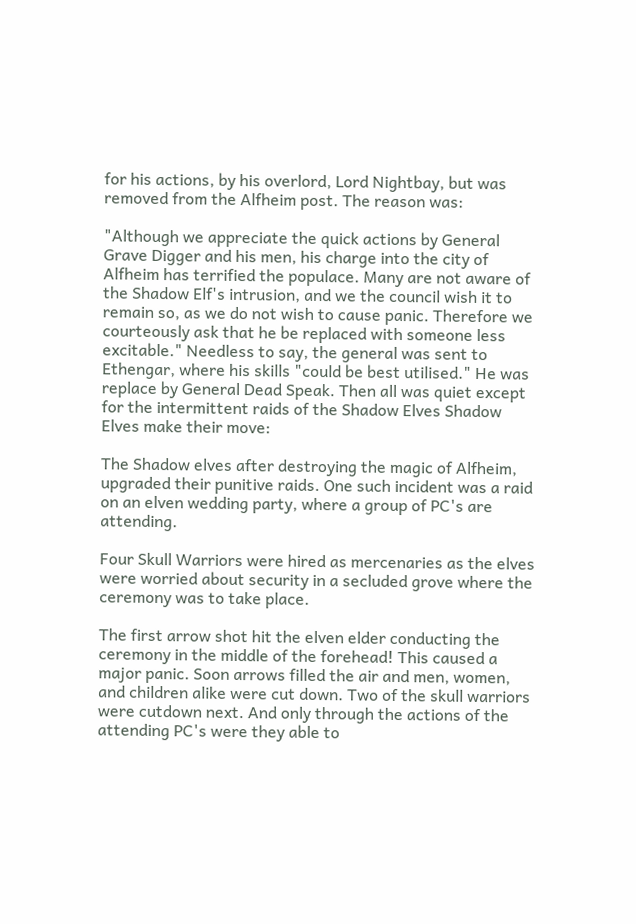for his actions, by his overlord, Lord Nightbay, but was removed from the Alfheim post. The reason was:

"Although we appreciate the quick actions by General Grave Digger and his men, his charge into the city of Alfheim has terrified the populace. Many are not aware of the Shadow Elf's intrusion, and we the council wish it to remain so, as we do not wish to cause panic. Therefore we courteously ask that he be replaced with someone less excitable." Needless to say, the general was sent to Ethengar, where his skills "could be best utilised." He was replace by General Dead Speak. Then all was quiet except for the intermittent raids of the Shadow Elves Shadow Elves make their move:

The Shadow elves after destroying the magic of Alfheim, upgraded their punitive raids. One such incident was a raid on an elven wedding party, where a group of PC's are attending.

Four Skull Warriors were hired as mercenaries as the elves were worried about security in a secluded grove where the ceremony was to take place.

The first arrow shot hit the elven elder conducting the ceremony in the middle of the forehead! This caused a major panic. Soon arrows filled the air and men, women, and children alike were cut down. Two of the skull warriors were cutdown next. And only through the actions of the attending PC's were they able to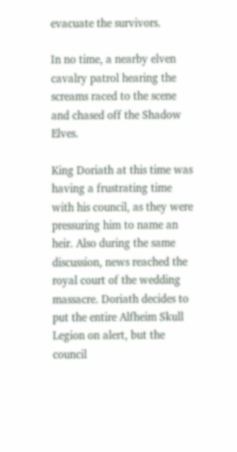evacuate the survivors.

In no time, a nearby elven cavalry patrol hearing the screams raced to the scene and chased off the Shadow Elves.

King Doriath at this time was having a frustrating time with his council, as they were pressuring him to name an heir. Also during the same discussion, news reached the royal court of the wedding massacre. Doriath decides to put the entire Alfheim Skull Legion on alert, but the council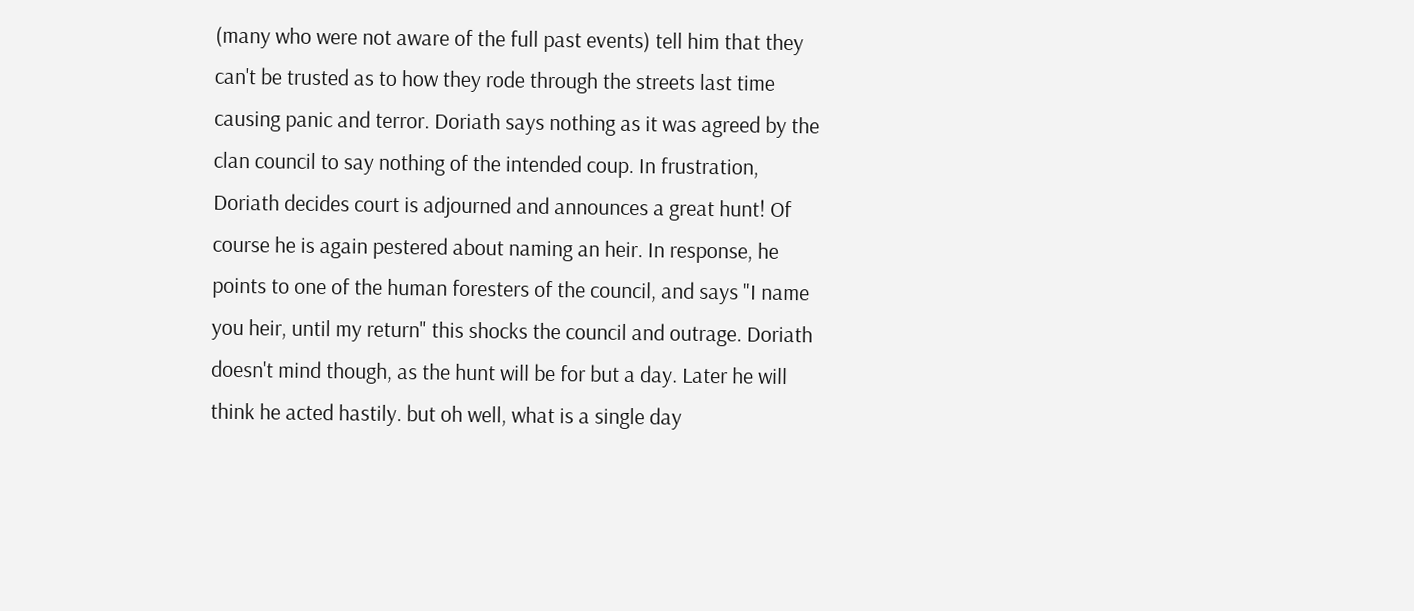(many who were not aware of the full past events) tell him that they can't be trusted as to how they rode through the streets last time causing panic and terror. Doriath says nothing as it was agreed by the clan council to say nothing of the intended coup. In frustration, Doriath decides court is adjourned and announces a great hunt! Of course he is again pestered about naming an heir. In response, he points to one of the human foresters of the council, and says "I name you heir, until my return" this shocks the council and outrage. Doriath doesn't mind though, as the hunt will be for but a day. Later he will think he acted hastily. but oh well, what is a single day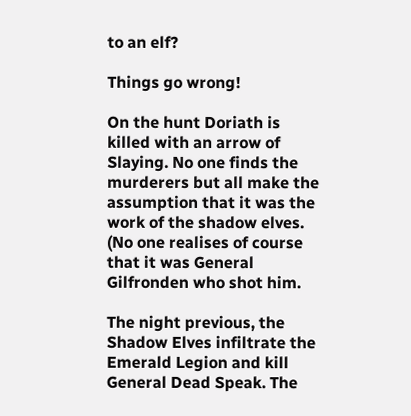to an elf?

Things go wrong!

On the hunt Doriath is killed with an arrow of Slaying. No one finds the murderers but all make the assumption that it was the work of the shadow elves. (No one realises of course that it was General Gilfronden who shot him.

The night previous, the Shadow Elves infiltrate the Emerald Legion and kill General Dead Speak. The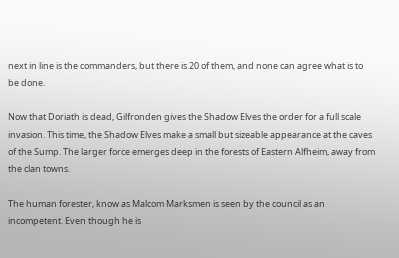next in line is the commanders, but there is 20 of them, and none can agree what is to be done.

Now that Doriath is dead, Gilfronden gives the Shadow Elves the order for a full scale invasion. This time, the Shadow Elves make a small but sizeable appearance at the caves of the Sump. The larger force emerges deep in the forests of Eastern Alfheim, away from the clan towns.

The human forester, know as Malcom Marksmen is seen by the council as an incompetent. Even though he is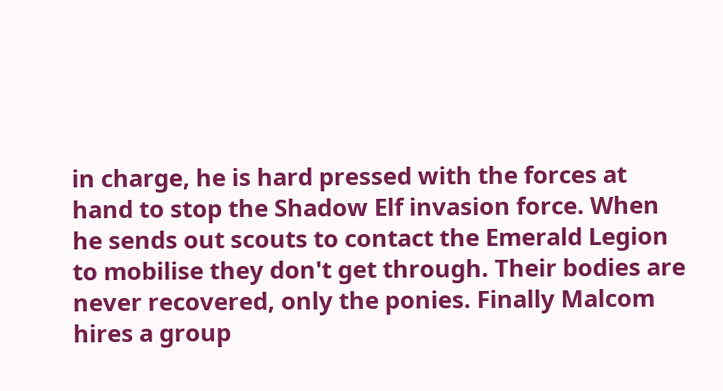in charge, he is hard pressed with the forces at hand to stop the Shadow Elf invasion force. When he sends out scouts to contact the Emerald Legion to mobilise they don't get through. Their bodies are never recovered, only the ponies. Finally Malcom hires a group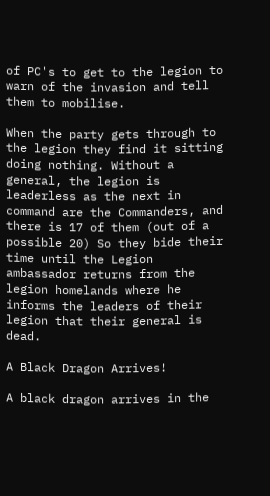of PC's to get to the legion to warn of the invasion and tell them to mobilise.

When the party gets through to the legion they find it sitting doing nothing. Without a general, the legion is leaderless as the next in command are the Commanders, and there is 17 of them (out of a possible 20) So they bide their time until the Legion ambassador returns from the legion homelands where he informs the leaders of their legion that their general is dead.

A Black Dragon Arrives!

A black dragon arrives in the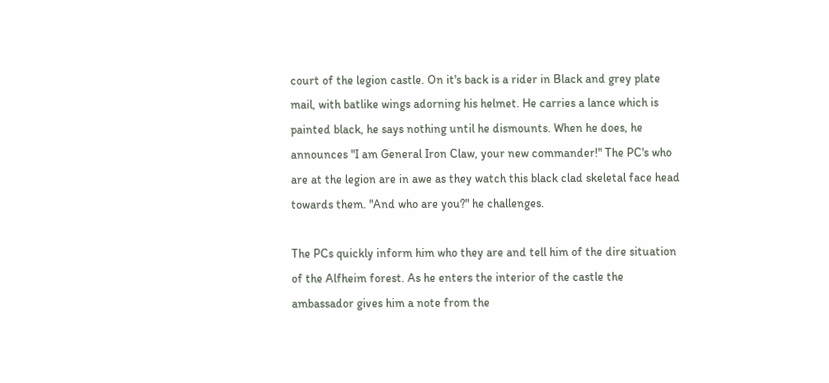court of the legion castle. On it's back is a rider in Black and grey plate mail, with batlike wings adorning his helmet. He carries a lance which is painted black, he says nothing until he dismounts. When he does, he announces "I am General Iron Claw, your new commander!" The PC's who are at the legion are in awe as they watch this black clad skeletal face head towards them. "And who are you?" he challenges.

The PCs quickly inform him who they are and tell him of the dire situation of the Alfheim forest. As he enters the interior of the castle the ambassador gives him a note from the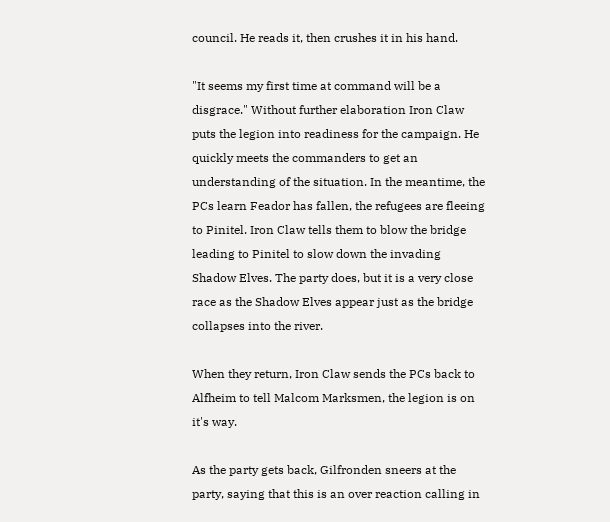council. He reads it, then crushes it in his hand.

"It seems my first time at command will be a disgrace." Without further elaboration Iron Claw puts the legion into readiness for the campaign. He quickly meets the commanders to get an understanding of the situation. In the meantime, the PCs learn Feador has fallen, the refugees are fleeing to Pinitel. Iron Claw tells them to blow the bridge leading to Pinitel to slow down the invading Shadow Elves. The party does, but it is a very close race as the Shadow Elves appear just as the bridge collapses into the river.

When they return, Iron Claw sends the PCs back to Alfheim to tell Malcom Marksmen, the legion is on it's way.

As the party gets back, Gilfronden sneers at the party, saying that this is an over reaction calling in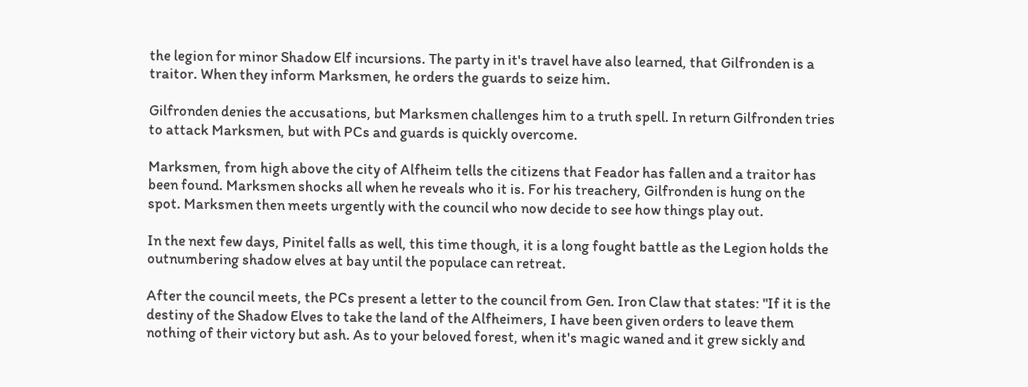the legion for minor Shadow Elf incursions. The party in it's travel have also learned, that Gilfronden is a traitor. When they inform Marksmen, he orders the guards to seize him.

Gilfronden denies the accusations, but Marksmen challenges him to a truth spell. In return Gilfronden tries to attack Marksmen, but with PCs and guards is quickly overcome.

Marksmen, from high above the city of Alfheim tells the citizens that Feador has fallen and a traitor has been found. Marksmen shocks all when he reveals who it is. For his treachery, Gilfronden is hung on the spot. Marksmen then meets urgently with the council who now decide to see how things play out.

In the next few days, Pinitel falls as well, this time though, it is a long fought battle as the Legion holds the outnumbering shadow elves at bay until the populace can retreat.

After the council meets, the PCs present a letter to the council from Gen. Iron Claw that states: "If it is the destiny of the Shadow Elves to take the land of the Alfheimers, I have been given orders to leave them nothing of their victory but ash. As to your beloved forest, when it's magic waned and it grew sickly and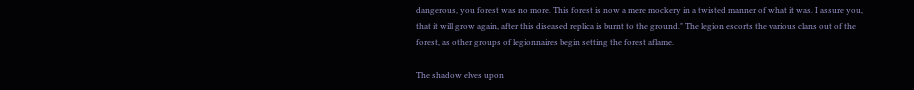dangerous, you forest was no more. This forest is now a mere mockery in a twisted manner of what it was. I assure you, that it will grow again, after this diseased replica is burnt to the ground." The legion escorts the various clans out of the forest, as other groups of legionnaires begin setting the forest aflame.

The shadow elves upon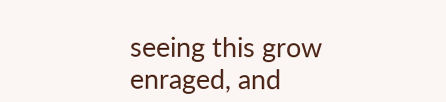seeing this grow enraged, and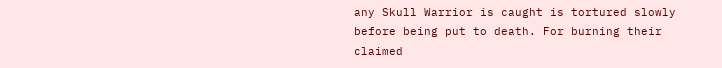any Skull Warrior is caught is tortured slowly before being put to death. For burning their claimed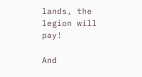lands, the legion will pay!

And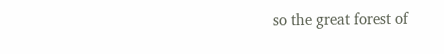so the great forest of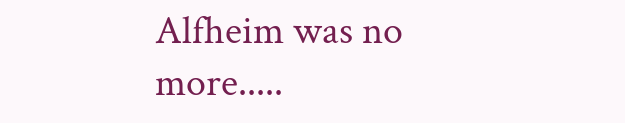Alfheim was no more.....